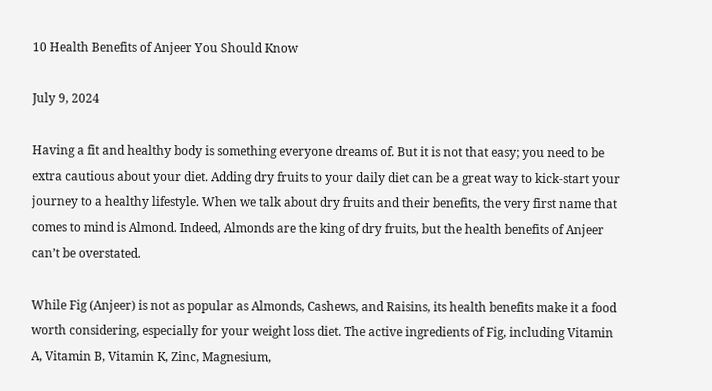10 Health Benefits of Anjeer You Should Know

July 9, 2024

Having a fit and healthy body is something everyone dreams of. But it is not that easy; you need to be extra cautious about your diet. Adding dry fruits to your daily diet can be a great way to kick-start your journey to a healthy lifestyle. When we talk about dry fruits and their benefits, the very first name that comes to mind is Almond. Indeed, Almonds are the king of dry fruits, but the health benefits of Anjeer can’t be overstated.

While Fig (Anjeer) is not as popular as Almonds, Cashews, and Raisins, its health benefits make it a food worth considering, especially for your weight loss diet. The active ingredients of Fig, including Vitamin A, Vitamin B, Vitamin K, Zinc, Magnesium,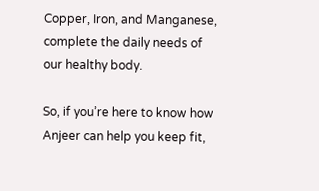Copper, Iron, and Manganese, complete the daily needs of our healthy body.

So, if you’re here to know how Anjeer can help you keep fit,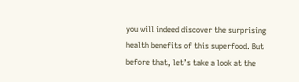you will indeed discover the surprising health benefits of this superfood. But before that, let’s take a look at the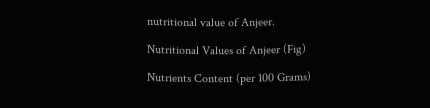nutritional value of Anjeer.

Nutritional Values of Anjeer (Fig)

Nutrients Content (per 100 Grams)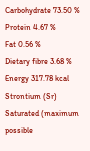Carbohydrate 73.50 %
Protein 4.67 %
Fat 0.56 %
Dietary fibre 3.68 %
Energy 317.78 kcal
Strontium (Sr) Saturated (maximum possible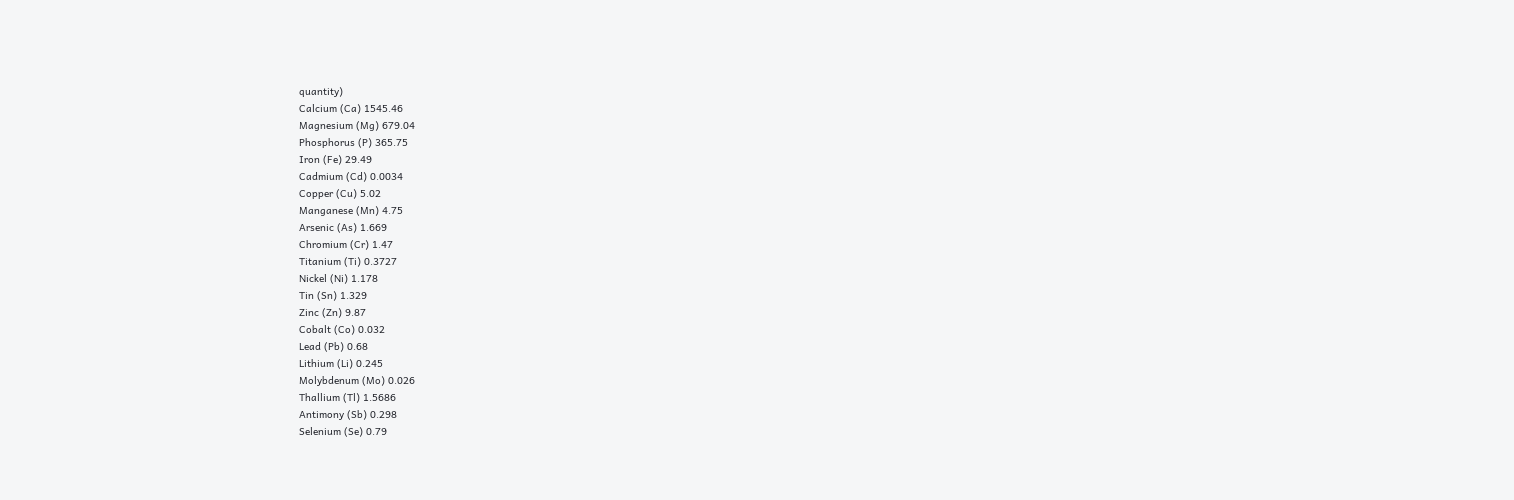quantity)
Calcium (Ca) 1545.46
Magnesium (Mg) 679.04
Phosphorus (P) 365.75
Iron (Fe) 29.49
Cadmium (Cd) 0.0034
Copper (Cu) 5.02
Manganese (Mn) 4.75
Arsenic (As) 1.669
Chromium (Cr) 1.47
Titanium (Ti) 0.3727
Nickel (Ni) 1.178
Tin (Sn) 1.329
Zinc (Zn) 9.87
Cobalt (Co) 0.032
Lead (Pb) 0.68
Lithium (Li) 0.245
Molybdenum (Mo) 0.026
Thallium (Tl) 1.5686
Antimony (Sb) 0.298
Selenium (Se) 0.79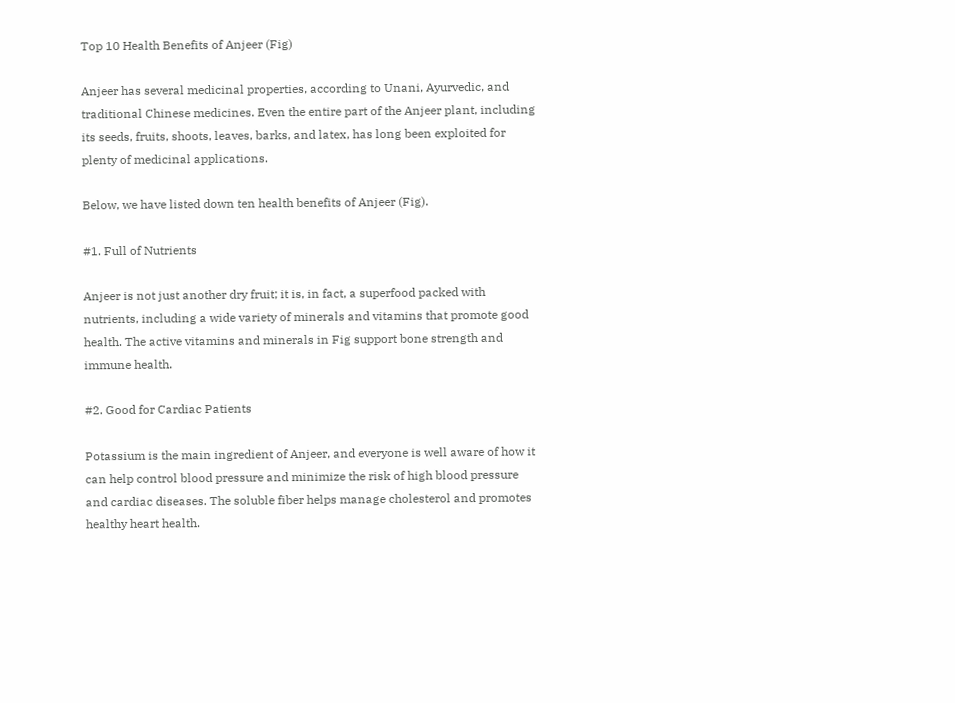Top 10 Health Benefits of Anjeer (Fig)

Anjeer has several medicinal properties, according to Unani, Ayurvedic, and traditional Chinese medicines. Even the entire part of the Anjeer plant, including its seeds, fruits, shoots, leaves, barks, and latex, has long been exploited for plenty of medicinal applications.

Below, we have listed down ten health benefits of Anjeer (Fig).

#1. Full of Nutrients

Anjeer is not just another dry fruit; it is, in fact, a superfood packed with nutrients, including a wide variety of minerals and vitamins that promote good health. The active vitamins and minerals in Fig support bone strength and immune health.

#2. Good for Cardiac Patients

Potassium is the main ingredient of Anjeer, and everyone is well aware of how it can help control blood pressure and minimize the risk of high blood pressure and cardiac diseases. The soluble fiber helps manage cholesterol and promotes healthy heart health.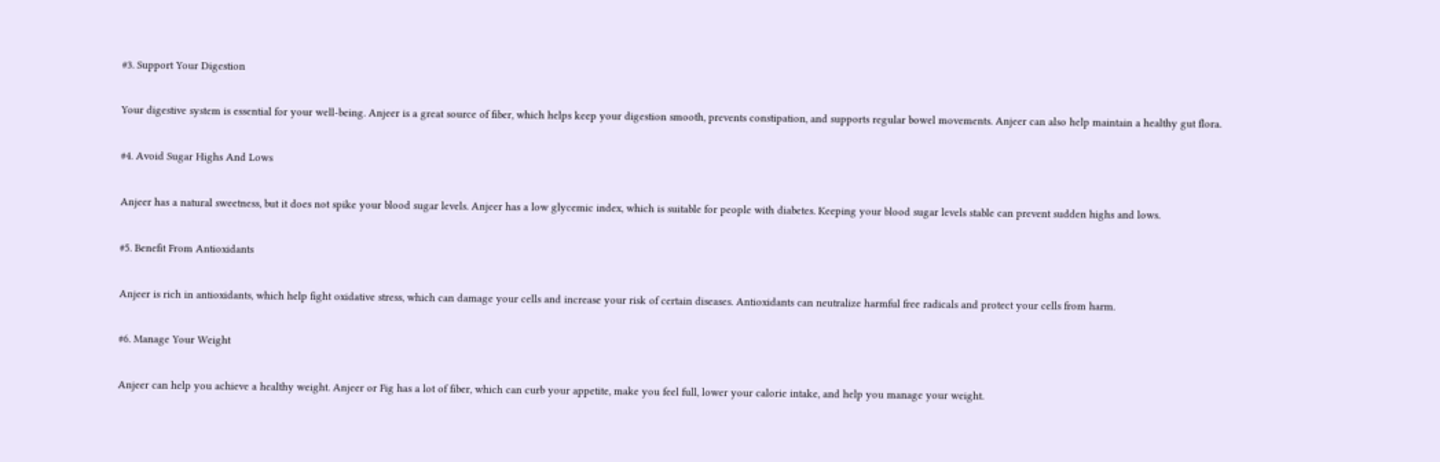#3. Support Your Digestion

Your digestive system is essential for your well-being. Anjeer is a great source of fiber, which helps keep your digestion smooth, prevents constipation, and supports regular bowel movements. Anjeer can also help maintain a healthy gut flora.

#4. Avoid Sugar Highs And Lows

Anjeer has a natural sweetness, but it does not spike your blood sugar levels. Anjeer has a low glycemic index, which is suitable for people with diabetes. Keeping your blood sugar levels stable can prevent sudden highs and lows.

#5. Benefit From Antioxidants

Anjeer is rich in antioxidants, which help fight oxidative stress, which can damage your cells and increase your risk of certain diseases. Antioxidants can neutralize harmful free radicals and protect your cells from harm.

#6. Manage Your Weight

Anjeer can help you achieve a healthy weight. Anjeer or Fig has a lot of fiber, which can curb your appetite, make you feel full, lower your calorie intake, and help you manage your weight.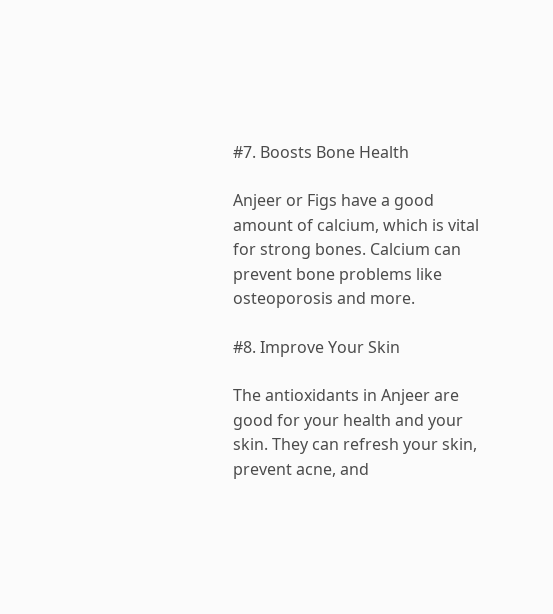#7. Boosts Bone Health

Anjeer or Figs have a good amount of calcium, which is vital for strong bones. Calcium can prevent bone problems like osteoporosis and more.

#8. Improve Your Skin

The antioxidants in Anjeer are good for your health and your skin. They can refresh your skin, prevent acne, and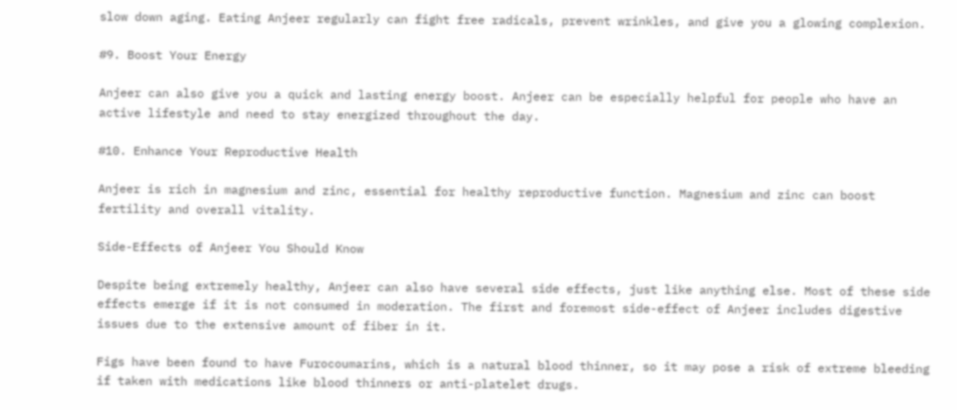slow down aging. Eating Anjeer regularly can fight free radicals, prevent wrinkles, and give you a glowing complexion.

#9. Boost Your Energy

Anjeer can also give you a quick and lasting energy boost. Anjeer can be especially helpful for people who have an active lifestyle and need to stay energized throughout the day.

#10. Enhance Your Reproductive Health

Anjeer is rich in magnesium and zinc, essential for healthy reproductive function. Magnesium and zinc can boost fertility and overall vitality.

Side-Effects of Anjeer You Should Know

Despite being extremely healthy, Anjeer can also have several side effects, just like anything else. Most of these side effects emerge if it is not consumed in moderation. The first and foremost side-effect of Anjeer includes digestive issues due to the extensive amount of fiber in it.

Figs have been found to have Furocoumarins, which is a natural blood thinner, so it may pose a risk of extreme bleeding if taken with medications like blood thinners or anti-platelet drugs.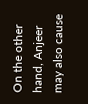On the other hand, Anjeer may also cause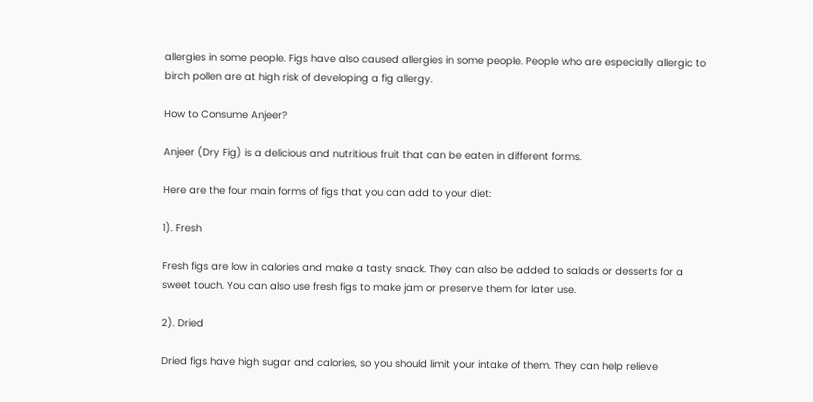allergies in some people. Figs have also caused allergies in some people. People who are especially allergic to birch pollen are at high risk of developing a fig allergy.

How to Consume Anjeer?

Anjeer (Dry Fig) is a delicious and nutritious fruit that can be eaten in different forms.

Here are the four main forms of figs that you can add to your diet:

1). Fresh

Fresh figs are low in calories and make a tasty snack. They can also be added to salads or desserts for a sweet touch. You can also use fresh figs to make jam or preserve them for later use.

2). Dried

Dried figs have high sugar and calories, so you should limit your intake of them. They can help relieve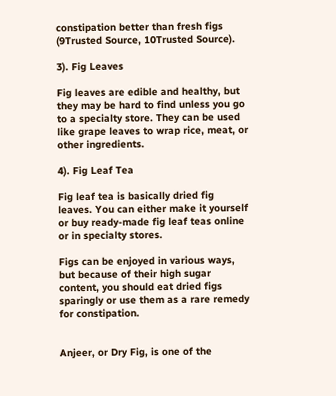constipation better than fresh figs (9Trusted Source, 10Trusted Source).

3). Fig Leaves

Fig leaves are edible and healthy, but they may be hard to find unless you go to a specialty store. They can be used like grape leaves to wrap rice, meat, or other ingredients.

4). Fig Leaf Tea

Fig leaf tea is basically dried fig leaves. You can either make it yourself or buy ready-made fig leaf teas online or in specialty stores.

Figs can be enjoyed in various ways, but because of their high sugar content, you should eat dried figs sparingly or use them as a rare remedy for constipation.


Anjeer, or Dry Fig, is one of the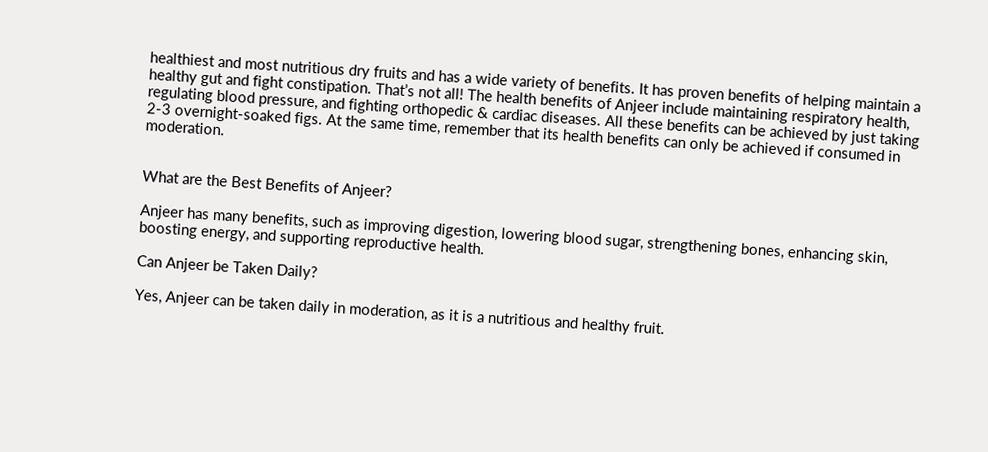healthiest and most nutritious dry fruits and has a wide variety of benefits. It has proven benefits of helping maintain a healthy gut and fight constipation. That’s not all! The health benefits of Anjeer include maintaining respiratory health, regulating blood pressure, and fighting orthopedic & cardiac diseases. All these benefits can be achieved by just taking 2-3 overnight-soaked figs. At the same time, remember that its health benefits can only be achieved if consumed in moderation.


What are the Best Benefits of Anjeer?

Anjeer has many benefits, such as improving digestion, lowering blood sugar, strengthening bones, enhancing skin, boosting energy, and supporting reproductive health.

Can Anjeer be Taken Daily?

Yes, Anjeer can be taken daily in moderation, as it is a nutritious and healthy fruit.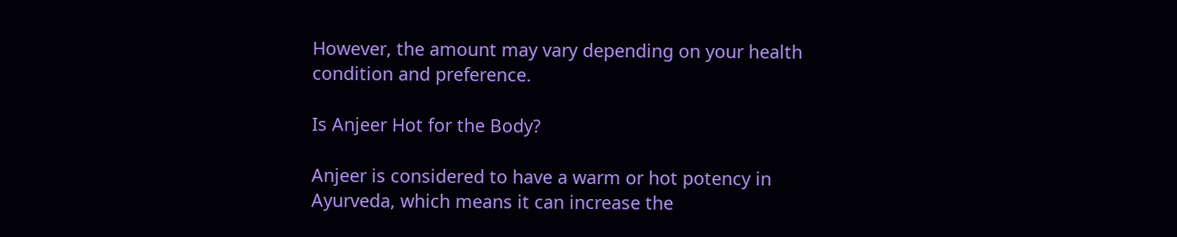However, the amount may vary depending on your health condition and preference.

Is Anjeer Hot for the Body?

Anjeer is considered to have a warm or hot potency in Ayurveda, which means it can increase the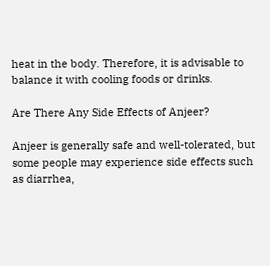heat in the body. Therefore, it is advisable to balance it with cooling foods or drinks.

Are There Any Side Effects of Anjeer?

Anjeer is generally safe and well-tolerated, but some people may experience side effects such as diarrhea,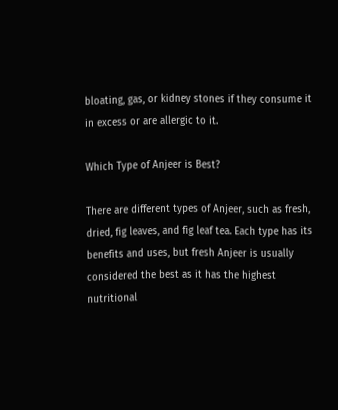bloating, gas, or kidney stones if they consume it in excess or are allergic to it.

Which Type of Anjeer is Best?

There are different types of Anjeer, such as fresh, dried, fig leaves, and fig leaf tea. Each type has its benefits and uses, but fresh Anjeer is usually considered the best as it has the highest nutritional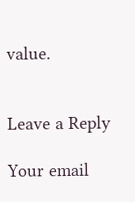value.


Leave a Reply

Your email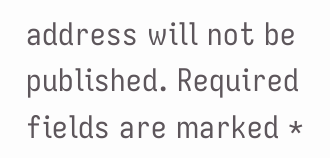address will not be published. Required fields are marked *